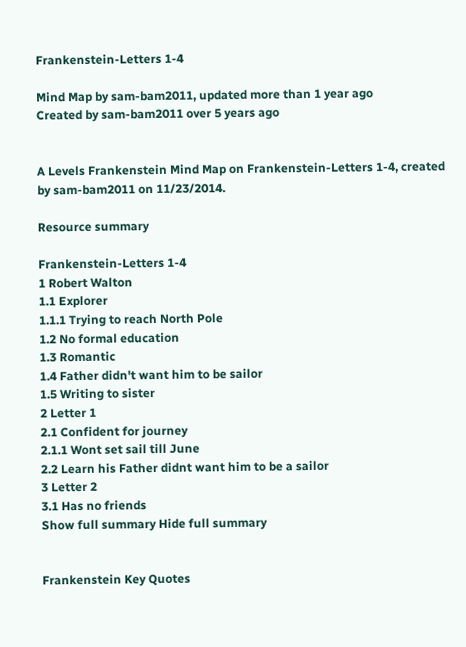Frankenstein-Letters 1-4

Mind Map by sam-bam2011, updated more than 1 year ago
Created by sam-bam2011 over 5 years ago


A Levels Frankenstein Mind Map on Frankenstein-Letters 1-4, created by sam-bam2011 on 11/23/2014.

Resource summary

Frankenstein-Letters 1-4
1 Robert Walton
1.1 Explorer
1.1.1 Trying to reach North Pole
1.2 No formal education
1.3 Romantic
1.4 Father didn't want him to be sailor
1.5 Writing to sister
2 Letter 1
2.1 Confident for journey
2.1.1 Wont set sail till June
2.2 Learn his Father didnt want him to be a sailor
3 Letter 2
3.1 Has no friends
Show full summary Hide full summary


Frankenstein Key Quotes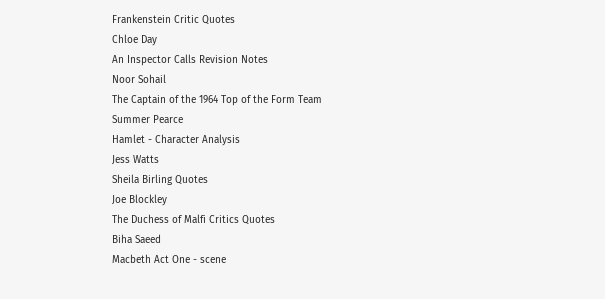Frankenstein Critic Quotes
Chloe Day
An Inspector Calls Revision Notes
Noor Sohail
The Captain of the 1964 Top of the Form Team
Summer Pearce
Hamlet - Character Analysis
Jess Watts
Sheila Birling Quotes
Joe Blockley
The Duchess of Malfi Critics Quotes
Biha Saeed
Macbeth Act One - scene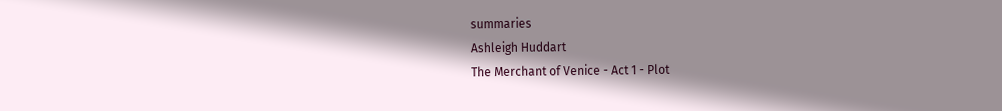summaries
Ashleigh Huddart
The Merchant of Venice - Act 1 - Plot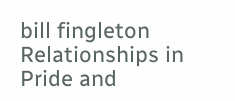bill fingleton
Relationships in Pride and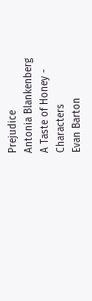Prejudice
Antonia Blankenberg
A Taste of Honey - Characters
Evan Barton